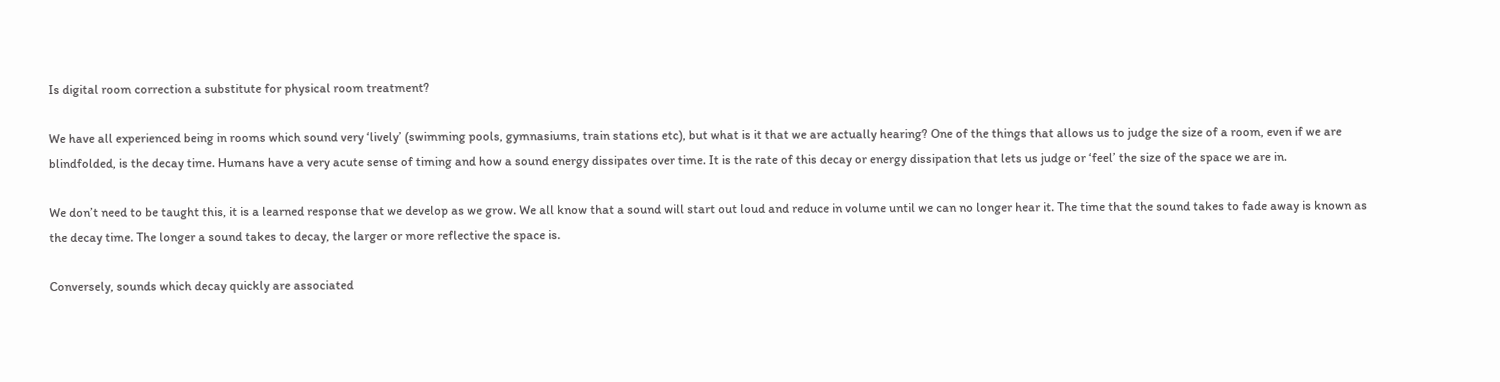Is digital room correction a substitute for physical room treatment?

We have all experienced being in rooms which sound very ‘lively’ (swimming pools, gymnasiums, train stations etc), but what is it that we are actually hearing? One of the things that allows us to judge the size of a room, even if we are blindfolded, is the decay time. Humans have a very acute sense of timing and how a sound energy dissipates over time. It is the rate of this decay or energy dissipation that lets us judge or ‘feel’ the size of the space we are in.

We don’t need to be taught this, it is a learned response that we develop as we grow. We all know that a sound will start out loud and reduce in volume until we can no longer hear it. The time that the sound takes to fade away is known as the decay time. The longer a sound takes to decay, the larger or more reflective the space is.

Conversely, sounds which decay quickly are associated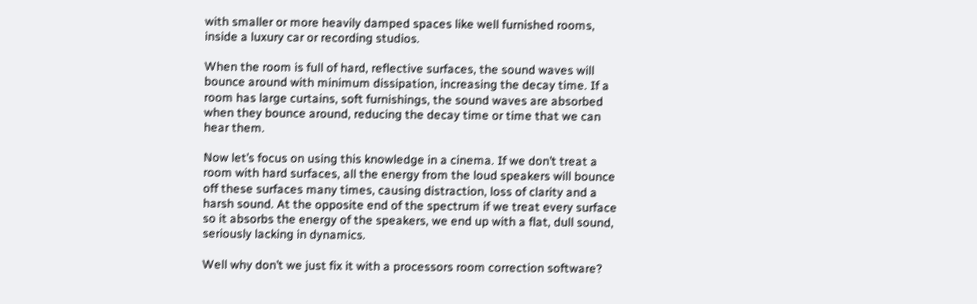with smaller or more heavily damped spaces like well furnished rooms, inside a luxury car or recording studios.

When the room is full of hard, reflective surfaces, the sound waves will bounce around with minimum dissipation, increasing the decay time. If a room has large curtains, soft furnishings, the sound waves are absorbed when they bounce around, reducing the decay time or time that we can hear them.

Now let’s focus on using this knowledge in a cinema. If we don’t treat a room with hard surfaces, all the energy from the loud speakers will bounce off these surfaces many times, causing distraction, loss of clarity and a harsh sound. At the opposite end of the spectrum if we treat every surface so it absorbs the energy of the speakers, we end up with a flat, dull sound, seriously lacking in dynamics.

Well why don’t we just fix it with a processors room correction software?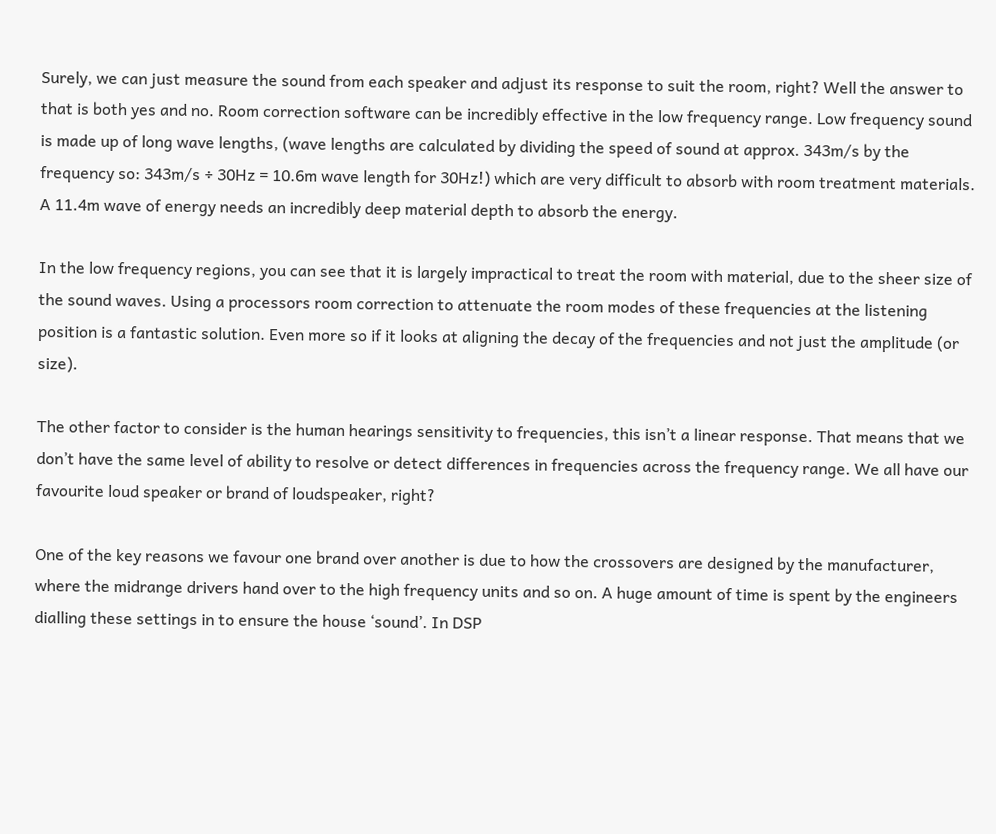Surely, we can just measure the sound from each speaker and adjust its response to suit the room, right? Well the answer to that is both yes and no. Room correction software can be incredibly effective in the low frequency range. Low frequency sound is made up of long wave lengths, (wave lengths are calculated by dividing the speed of sound at approx. 343m/s by the frequency so: 343m/s ÷ 30Hz = 10.6m wave length for 30Hz!) which are very difficult to absorb with room treatment materials. A 11.4m wave of energy needs an incredibly deep material depth to absorb the energy.

In the low frequency regions, you can see that it is largely impractical to treat the room with material, due to the sheer size of the sound waves. Using a processors room correction to attenuate the room modes of these frequencies at the listening position is a fantastic solution. Even more so if it looks at aligning the decay of the frequencies and not just the amplitude (or size).

The other factor to consider is the human hearings sensitivity to frequencies, this isn’t a linear response. That means that we don’t have the same level of ability to resolve or detect differences in frequencies across the frequency range. We all have our favourite loud speaker or brand of loudspeaker, right?

One of the key reasons we favour one brand over another is due to how the crossovers are designed by the manufacturer, where the midrange drivers hand over to the high frequency units and so on. A huge amount of time is spent by the engineers dialling these settings in to ensure the house ‘sound’. In DSP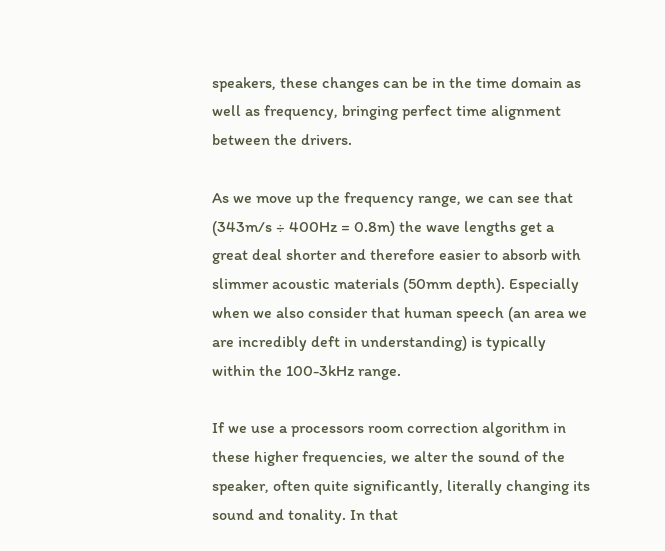speakers, these changes can be in the time domain as well as frequency, bringing perfect time alignment between the drivers.

As we move up the frequency range, we can see that (343m/s ÷ 400Hz = 0.8m) the wave lengths get a great deal shorter and therefore easier to absorb with slimmer acoustic materials (50mm depth). Especially when we also consider that human speech (an area we are incredibly deft in understanding) is typically within the 100-3kHz range.

If we use a processors room correction algorithm in these higher frequencies, we alter the sound of the speaker, often quite significantly, literally changing its sound and tonality. In that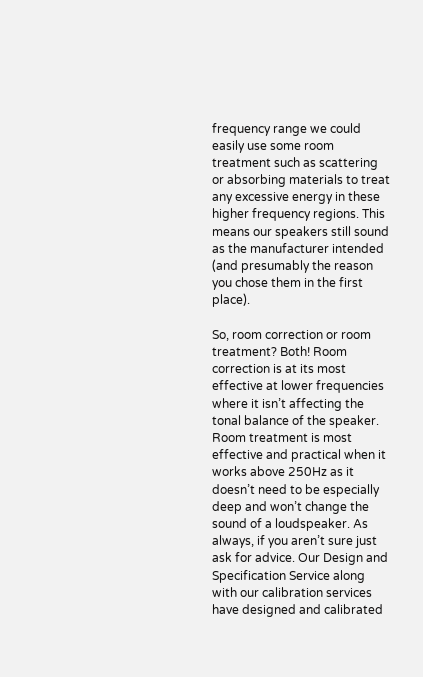frequency range we could easily use some room treatment such as scattering or absorbing materials to treat any excessive energy in these higher frequency regions. This means our speakers still sound as the manufacturer intended (and presumably the reason you chose them in the first place).

So, room correction or room treatment? Both! Room correction is at its most effective at lower frequencies where it isn’t affecting the tonal balance of the speaker. Room treatment is most effective and practical when it works above 250Hz as it doesn’t need to be especially deep and won’t change the sound of a loudspeaker. As always, if you aren’t sure just ask for advice. Our Design and Specification Service along with our calibration services have designed and calibrated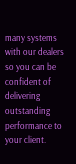many systems with our dealers so you can be confident of delivering outstanding performance to your client.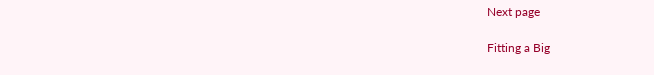Next page

Fitting a Big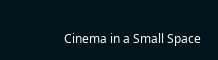Cinema in a Small Space